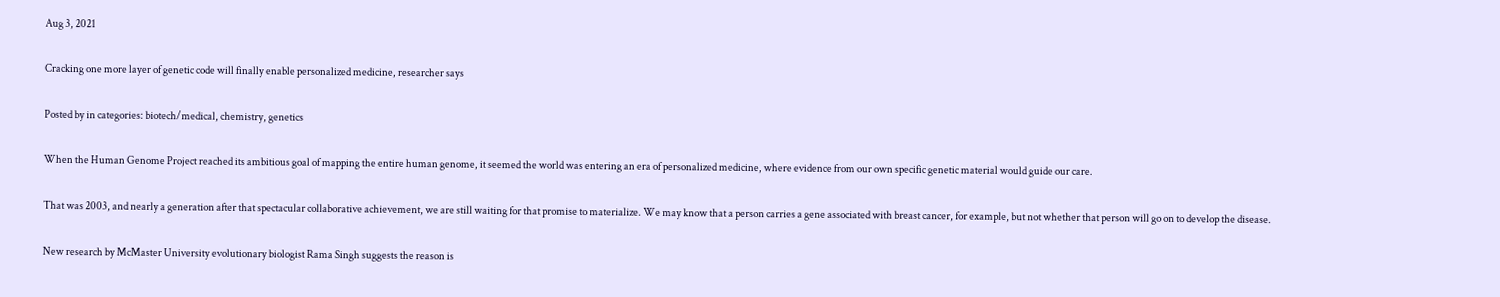Aug 3, 2021

Cracking one more layer of genetic code will finally enable personalized medicine, researcher says

Posted by in categories: biotech/medical, chemistry, genetics

When the Human Genome Project reached its ambitious goal of mapping the entire human genome, it seemed the world was entering an era of personalized medicine, where evidence from our own specific genetic material would guide our care.

That was 2003, and nearly a generation after that spectacular collaborative achievement, we are still waiting for that promise to materialize. We may know that a person carries a gene associated with breast cancer, for example, but not whether that person will go on to develop the disease.

New research by McMaster University evolutionary biologist Rama Singh suggests the reason is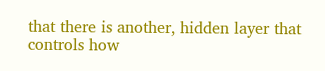that there is another, hidden layer that controls how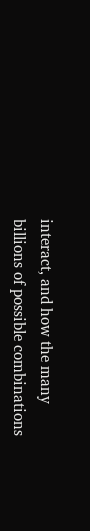interact, and how the many billions of possible combinations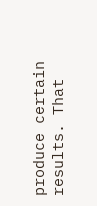produce certain results. That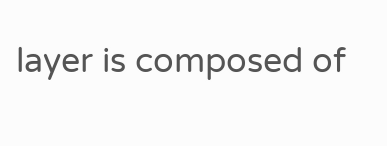layer is composed of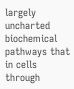largely uncharted biochemical pathways that in cells through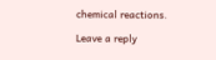chemical reactions.

Leave a reply